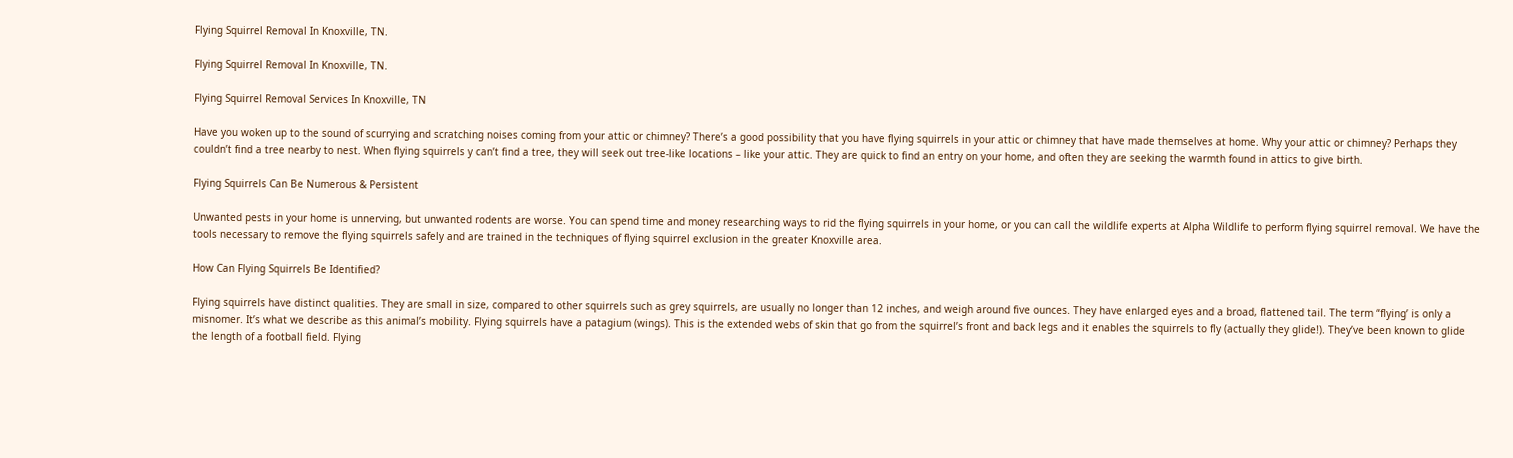Flying Squirrel Removal In Knoxville, TN.

Flying Squirrel Removal In Knoxville, TN.

Flying Squirrel Removal Services In Knoxville, TN

Have you woken up to the sound of scurrying and scratching noises coming from your attic or chimney? There’s a good possibility that you have flying squirrels in your attic or chimney that have made themselves at home. Why your attic or chimney? Perhaps they couldn’t find a tree nearby to nest. When flying squirrels y can’t find a tree, they will seek out tree-like locations – like your attic. They are quick to find an entry on your home, and often they are seeking the warmth found in attics to give birth.

Flying Squirrels Can Be Numerous & Persistent

Unwanted pests in your home is unnerving, but unwanted rodents are worse. You can spend time and money researching ways to rid the flying squirrels in your home, or you can call the wildlife experts at Alpha Wildlife to perform flying squirrel removal. We have the tools necessary to remove the flying squirrels safely and are trained in the techniques of flying squirrel exclusion in the greater Knoxville area.

How Can Flying Squirrels Be Identified?

Flying squirrels have distinct qualities. They are small in size, compared to other squirrels such as grey squirrels, are usually no longer than 12 inches, and weigh around five ounces. They have enlarged eyes and a broad, flattened tail. The term “flying’ is only a misnomer. It’s what we describe as this animal’s mobility. Flying squirrels have a patagium (wings). This is the extended webs of skin that go from the squirrel’s front and back legs and it enables the squirrels to fly (actually they glide!). They’ve been known to glide the length of a football field. Flying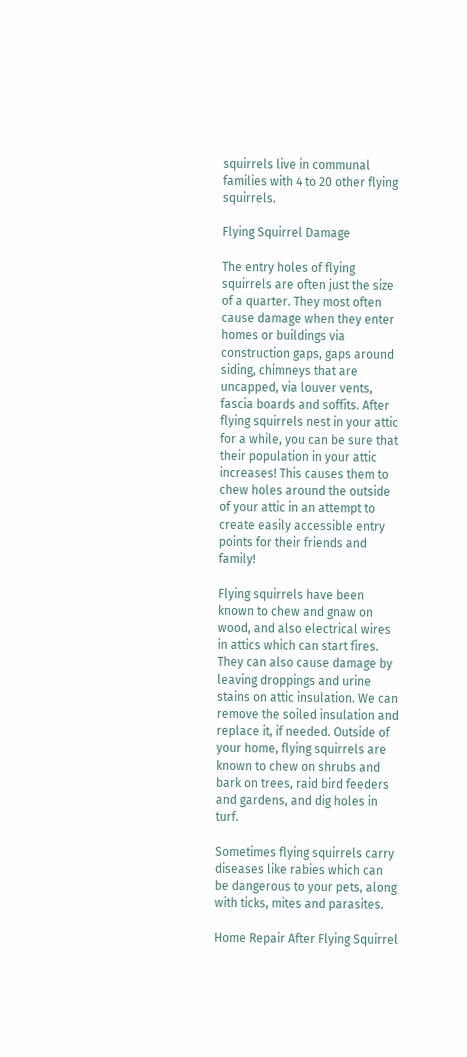squirrels live in communal families with 4 to 20 other flying squirrels.

Flying Squirrel Damage

The entry holes of flying squirrels are often just the size of a quarter. They most often cause damage when they enter homes or buildings via construction gaps, gaps around siding, chimneys that are uncapped, via louver vents, fascia boards and soffits. After flying squirrels nest in your attic for a while, you can be sure that their population in your attic increases! This causes them to chew holes around the outside of your attic in an attempt to create easily accessible entry points for their friends and family!

Flying squirrels have been known to chew and gnaw on wood, and also electrical wires in attics which can start fires. They can also cause damage by leaving droppings and urine stains on attic insulation. We can remove the soiled insulation and replace it, if needed. Outside of your home, flying squirrels are known to chew on shrubs and bark on trees, raid bird feeders and gardens, and dig holes in turf.

Sometimes flying squirrels carry diseases like rabies which can be dangerous to your pets, along with ticks, mites and parasites.

Home Repair After Flying Squirrel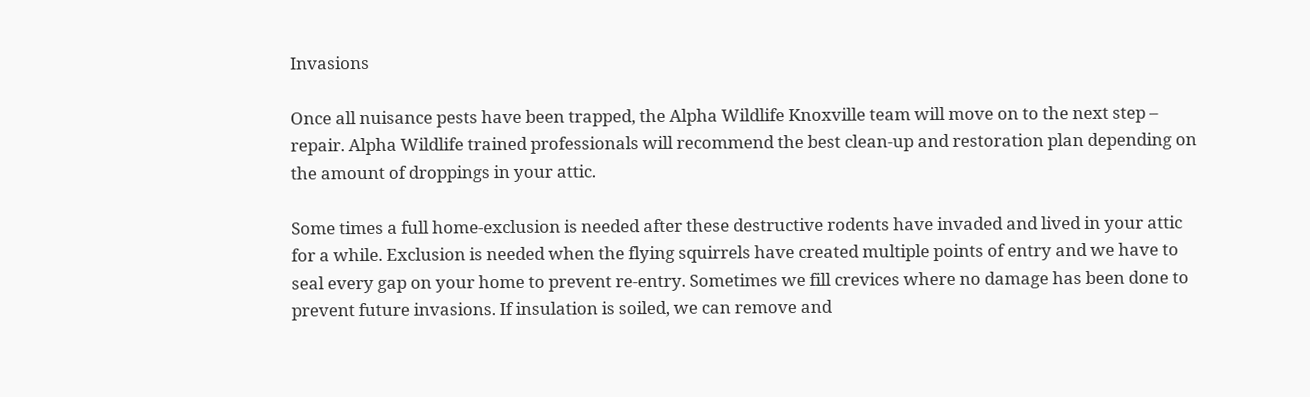Invasions

Once all nuisance pests have been trapped, the Alpha Wildlife Knoxville team will move on to the next step – repair. Alpha Wildlife trained professionals will recommend the best clean-up and restoration plan depending on the amount of droppings in your attic.

Some times a full home-exclusion is needed after these destructive rodents have invaded and lived in your attic for a while. Exclusion is needed when the flying squirrels have created multiple points of entry and we have to seal every gap on your home to prevent re-entry. Sometimes we fill crevices where no damage has been done to prevent future invasions. If insulation is soiled, we can remove and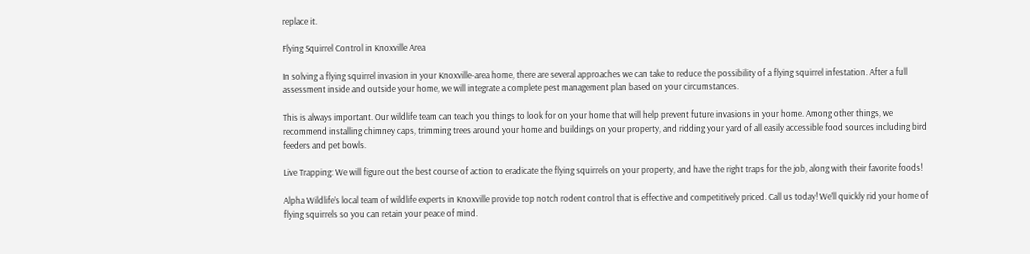replace it.

Flying Squirrel Control in Knoxville Area

In solving a flying squirrel invasion in your Knoxville-area home, there are several approaches we can take to reduce the possibility of a flying squirrel infestation. After a full assessment inside and outside your home, we will integrate a complete pest management plan based on your circumstances.

This is always important. Our wildlife team can teach you things to look for on your home that will help prevent future invasions in your home. Among other things, we recommend installing chimney caps, trimming trees around your home and buildings on your property, and ridding your yard of all easily accessible food sources including bird feeders and pet bowls.

Live Trapping: We will figure out the best course of action to eradicate the flying squirrels on your property, and have the right traps for the job, along with their favorite foods!

Alpha Wildlife’s local team of wildlife experts in Knoxville provide top notch rodent control that is effective and competitively priced. Call us today! We’ll quickly rid your home of flying squirrels so you can retain your peace of mind.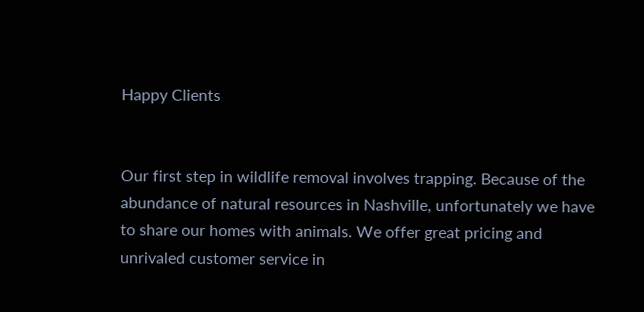Happy Clients


Our first step in wildlife removal involves trapping. Because of the abundance of natural resources in Nashville, unfortunately we have to share our homes with animals. We offer great pricing and unrivaled customer service in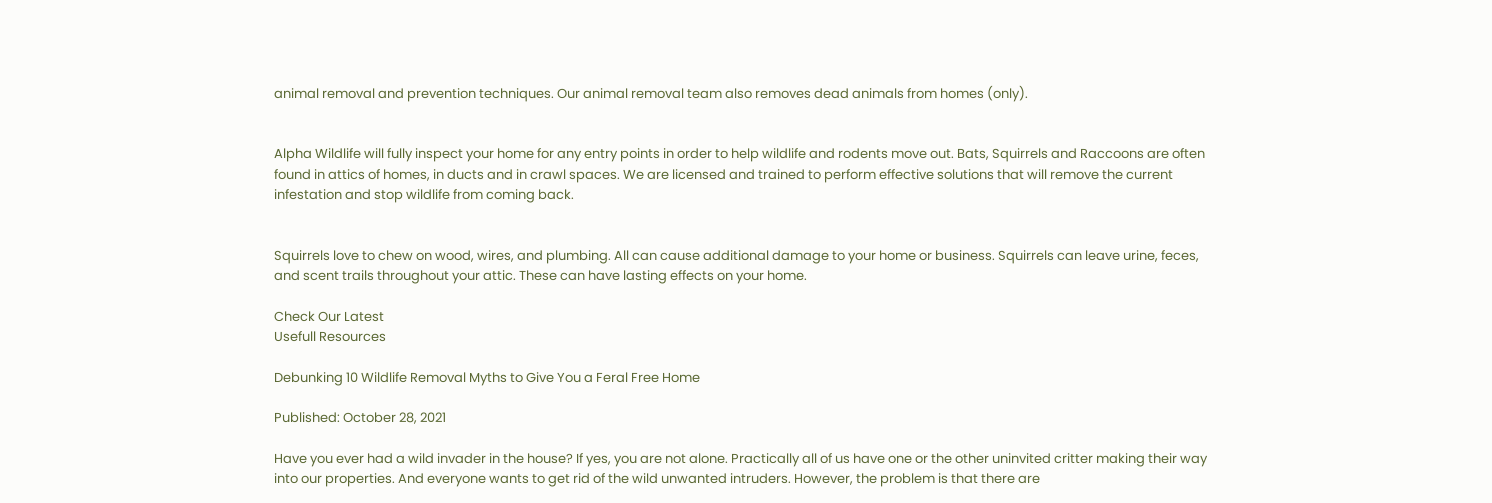animal removal and prevention techniques. Our animal removal team also removes dead animals from homes (only).


Alpha Wildlife will fully inspect your home for any entry points in order to help wildlife and rodents move out. Bats, Squirrels and Raccoons are often found in attics of homes, in ducts and in crawl spaces. We are licensed and trained to perform effective solutions that will remove the current infestation and stop wildlife from coming back.


Squirrels love to chew on wood, wires, and plumbing. All can cause additional damage to your home or business. Squirrels can leave urine, feces, and scent trails throughout your attic. These can have lasting effects on your home.

Check Our Latest
Usefull Resources

Debunking 10 Wildlife Removal Myths to Give You a Feral Free Home

Published: October 28, 2021

Have you ever had a wild invader in the house? If yes, you are not alone. Practically all of us have one or the other uninvited critter making their way into our properties. And everyone wants to get rid of the wild unwanted intruders. However, the problem is that there are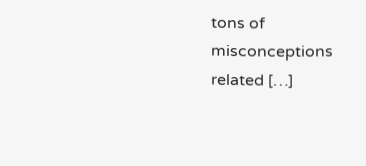tons of misconceptions related […]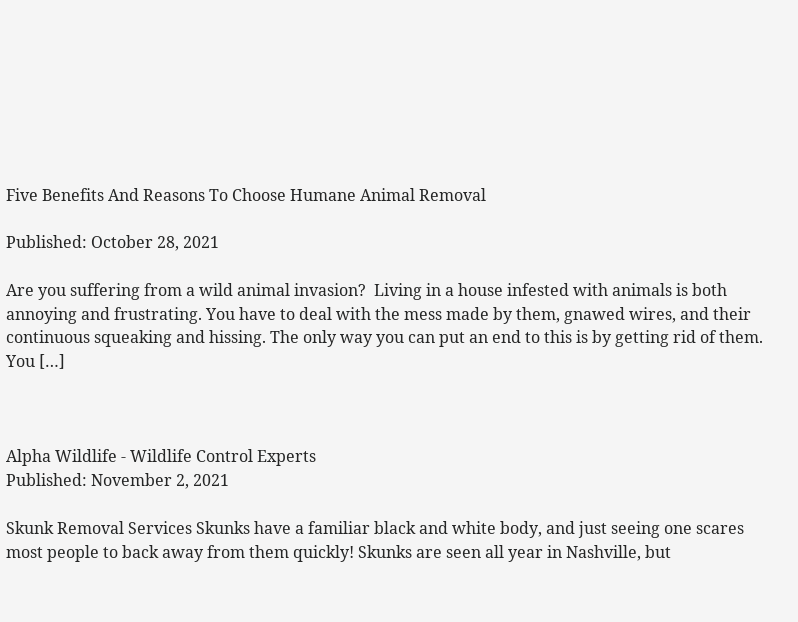Five Benefits And Reasons To Choose Humane Animal Removal

Published: October 28, 2021

Are you suffering from a wild animal invasion?  Living in a house infested with animals is both annoying and frustrating. You have to deal with the mess made by them, gnawed wires, and their continuous squeaking and hissing. The only way you can put an end to this is by getting rid of them.  You […]



Alpha Wildlife - Wildlife Control Experts
Published: November 2, 2021

Skunk Removal Services Skunks have a familiar black and white body, and just seeing one scares most people to back away from them quickly! Skunks are seen all year in Nashville, but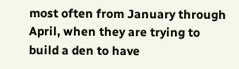most often from January through April, when they are trying to build a den to have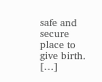safe and secure place to give birth. […]